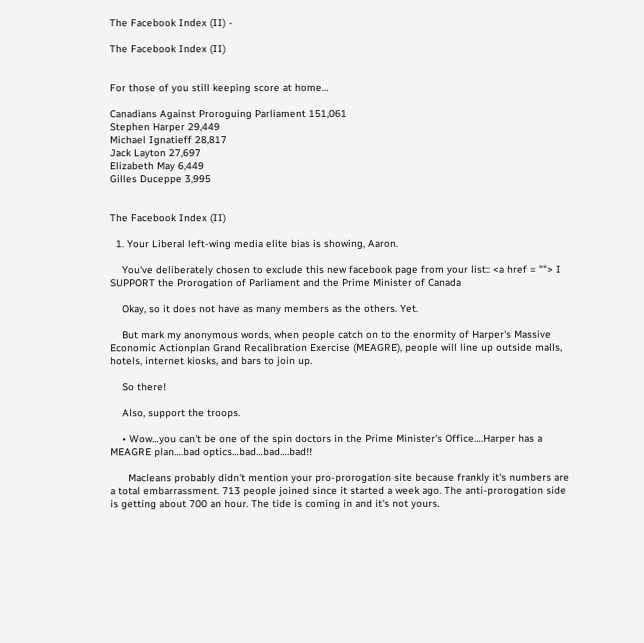The Facebook Index (II) -

The Facebook Index (II)


For those of you still keeping score at home…

Canadians Against Proroguing Parliament 151,061
Stephen Harper 29,449
Michael Ignatieff 28,817
Jack Layton 27,697
Elizabeth May 6,449
Gilles Duceppe 3,995


The Facebook Index (II)

  1. Your Liberal left-wing media elite bias is showing, Aaron.

    You've deliberately chosen to exclude this new facebook page from your list:: <a href = ""> I SUPPORT the Prorogation of Parliament and the Prime Minister of Canada

    Okay, so it does not have as many members as the others. Yet.

    But mark my anonymous words, when people catch on to the enormity of Harper's Massive Economic Actionplan Grand Recalibration Exercise (MEAGRE), people will line up outside malls, hotels, internet kiosks, and bars to join up.

    So there!

    Also, support the troops.

    • Wow…you can't be one of the spin doctors in the Prime Minister's Office….Harper has a MEAGRE plan….bad optics…bad…bad….bad!!

      Macleans probably didn't mention your pro-prorogation site because frankly it's numbers are a total embarrassment. 713 people joined since it started a week ago. The anti-prorogation side is getting about 700 an hour. The tide is coming in and it's not yours.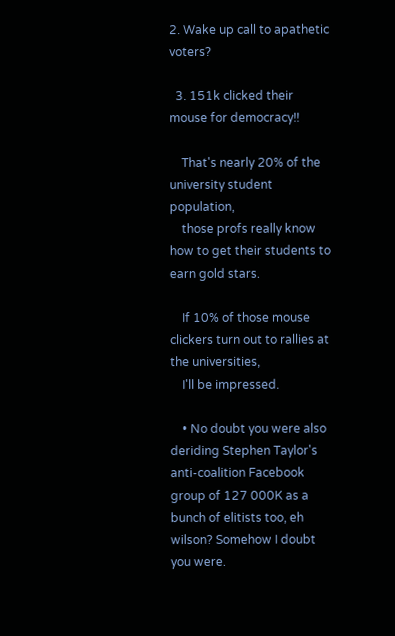2. Wake up call to apathetic voters?

  3. 151k clicked their mouse for democracy!!

    That's nearly 20% of the university student population,
    those profs really know how to get their students to earn gold stars.

    If 10% of those mouse clickers turn out to rallies at the universities,
    I'll be impressed.

    • No doubt you were also deriding Stephen Taylor's anti-coalition Facebook group of 127 000K as a bunch of elitists too, eh wilson? Somehow I doubt you were.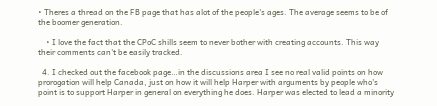• Theres a thread on the FB page that has alot of the people's ages. The average seems to be of the boomer generation.

    • I love the fact that the CPoC shills seem to never bother with creating accounts. This way their comments can't be easily tracked.

  4. I checked out the facebook page…in the discussions area I see no real valid points on how prorogation will help Canada, just on how it will help Harper with arguments by people who's point is to support Harper in general on everything he does. Harper was elected to lead a minority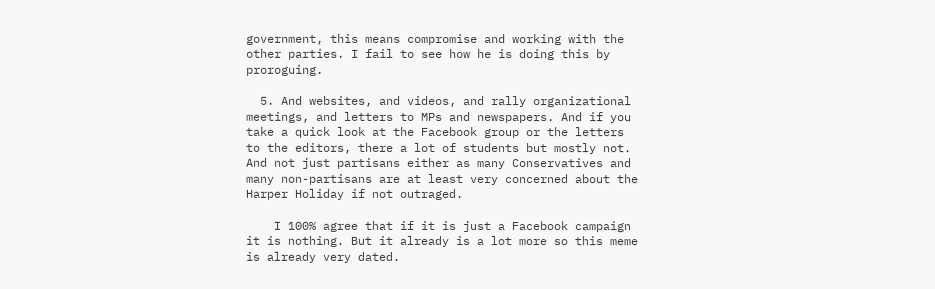government, this means compromise and working with the other parties. I fail to see how he is doing this by proroguing.

  5. And websites, and videos, and rally organizational meetings, and letters to MPs and newspapers. And if you take a quick look at the Facebook group or the letters to the editors, there a lot of students but mostly not. And not just partisans either as many Conservatives and many non-partisans are at least very concerned about the Harper Holiday if not outraged.

    I 100% agree that if it is just a Facebook campaign it is nothing. But it already is a lot more so this meme is already very dated.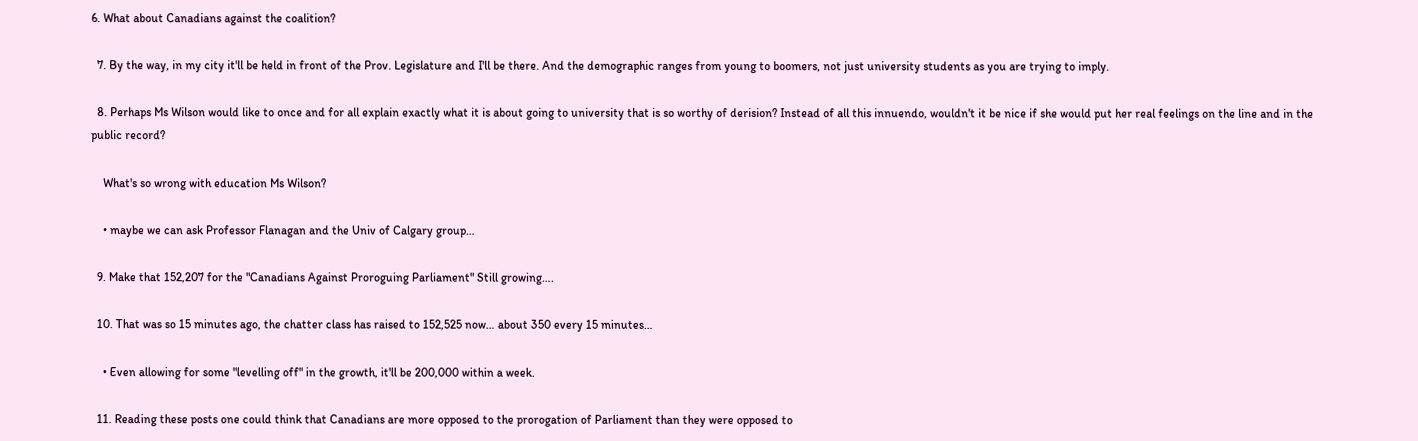6. What about Canadians against the coalition?

  7. By the way, in my city it'll be held in front of the Prov. Legislature and I'll be there. And the demographic ranges from young to boomers, not just university students as you are trying to imply.

  8. Perhaps Ms Wilson would like to once and for all explain exactly what it is about going to university that is so worthy of derision? Instead of all this innuendo, wouldn't it be nice if she would put her real feelings on the line and in the public record?

    What's so wrong with education Ms Wilson?

    • maybe we can ask Professor Flanagan and the Univ of Calgary group…

  9. Make that 152,207 for the "Canadians Against Proroguing Parliament" Still growing….

  10. That was so 15 minutes ago, the chatter class has raised to 152,525 now… about 350 every 15 minutes…

    • Even allowing for some "levelling off" in the growth, it'll be 200,000 within a week.

  11. Reading these posts one could think that Canadians are more opposed to the prorogation of Parliament than they were opposed to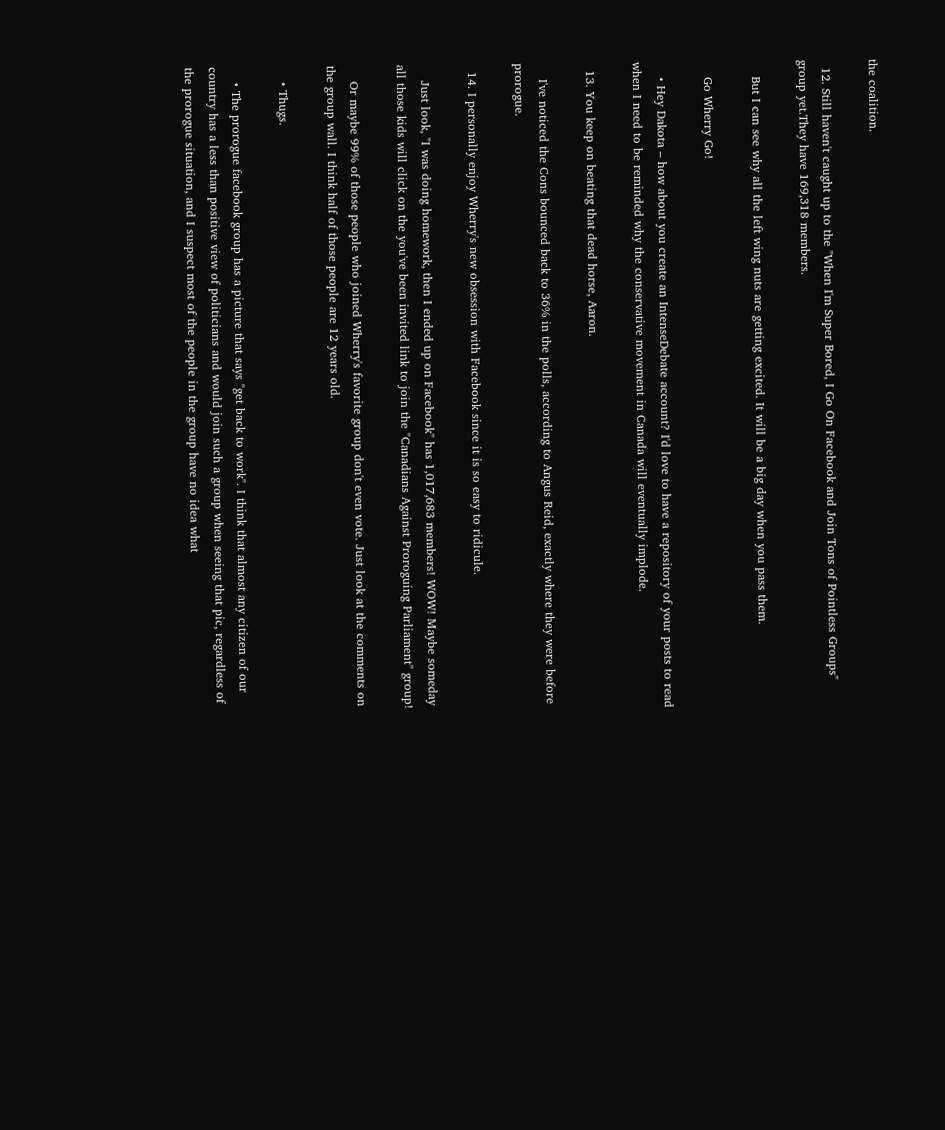the coalition.

  12. Still haven't caught up to the "When I'm Super Bored, I Go On Facebook and Join Tons of Pointless Groups" group yet.They have 169,318 members.

    But I can see why all the left wing nuts are getting excited. It will be a big day when you pass them.

    Go Wherry Go!

    • Hey Dakota – how about you create an IntenseDebate account? I'd love to have a repository of your posts to read when I need to be reminded why the conservative movement in Canada will eventually implode.

  13. You keep on beating that dead horse, Aaron.

    I've noticed the Cons bounced back to 36% in the polls, according to Angus Reid, exactly where they were before prorogue.

  14. I personally enjoy Wherry's new obsession with Facebook since it is so easy to ridicule.

    Just look, "I was doing homework, then I ended up on Facebook" has 1,017,683 members! WOW! Maybe someday all those kids will click on the you've been invited link to join the "Canadians Against Proroguing Parliament" group!

    Or maybe 99% of those people who joined Wherry's favorite group don't even vote. Just look at the comments on the group wall. I think half of those people are 12 years old.

    • Thugs.

    • The prorogue facebook group has a picture that says "get back to work". I think that almost any citizen of our country has a less than positive view of politicians and would join such a group when seeing that pic, regardless of the prorogue situation, and I suspect most of the people in the group have no idea what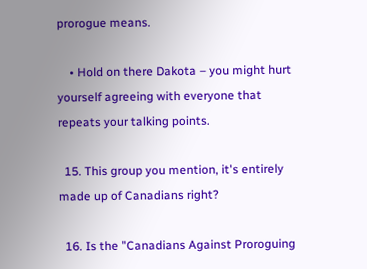prorogue means.

    • Hold on there Dakota – you might hurt yourself agreeing with everyone that repeats your talking points.

  15. This group you mention, it's entirely made up of Canadians right?

  16. Is the "Canadians Against Proroguing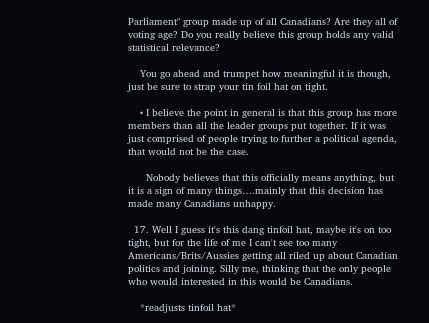Parliament" group made up of all Canadians? Are they all of voting age? Do you really believe this group holds any valid statistical relevance?

    You go ahead and trumpet how meaningful it is though, just be sure to strap your tin foil hat on tight.

    • I believe the point in general is that this group has more members than all the leader groups put together. If it was just comprised of people trying to further a political agenda, that would not be the case.

      Nobody believes that this officially means anything, but it is a sign of many things….mainly that this decision has made many Canadians unhappy.

  17. Well I guess it's this dang tinfoil hat, maybe it's on too tight, but for the life of me I can't see too many Americans/Brits/Aussies getting all riled up about Canadian politics and joining. Silly me, thinking that the only people who would interested in this would be Canadians.

    *readjusts tinfoil hat*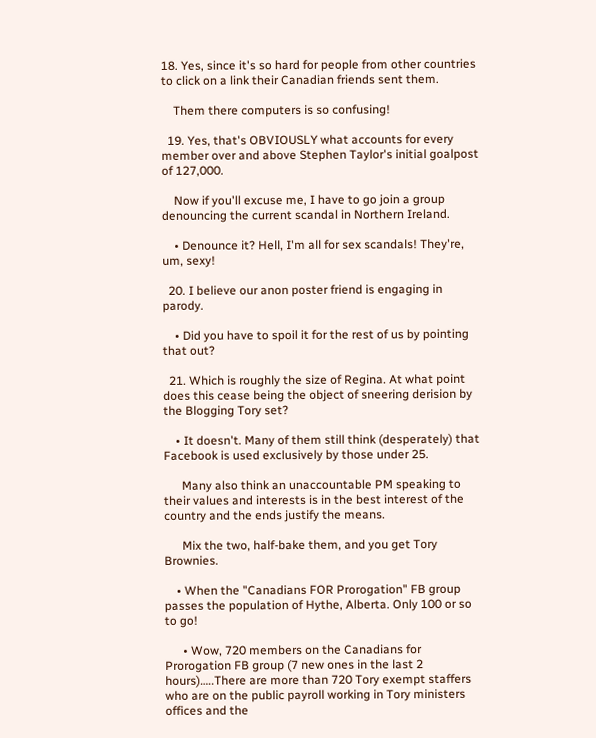18. Yes, since it's so hard for people from other countries to click on a link their Canadian friends sent them.

    Them there computers is so confusing!

  19. Yes, that's OBVIOUSLY what accounts for every member over and above Stephen Taylor's initial goalpost of 127,000.

    Now if you'll excuse me, I have to go join a group denouncing the current scandal in Northern Ireland.

    • Denounce it? Hell, I'm all for sex scandals! They're, um, sexy!

  20. I believe our anon poster friend is engaging in parody.

    • Did you have to spoil it for the rest of us by pointing that out?

  21. Which is roughly the size of Regina. At what point does this cease being the object of sneering derision by the Blogging Tory set?

    • It doesn't. Many of them still think (desperately) that Facebook is used exclusively by those under 25.

      Many also think an unaccountable PM speaking to their values and interests is in the best interest of the country and the ends justify the means.

      Mix the two, half-bake them, and you get Tory Brownies.

    • When the "Canadians FOR Prorogation" FB group passes the population of Hythe, Alberta. Only 100 or so to go!

      • Wow, 720 members on the Canadians for Prorogation FB group (7 new ones in the last 2 hours)…..There are more than 720 Tory exempt staffers who are on the public payroll working in Tory ministers offices and the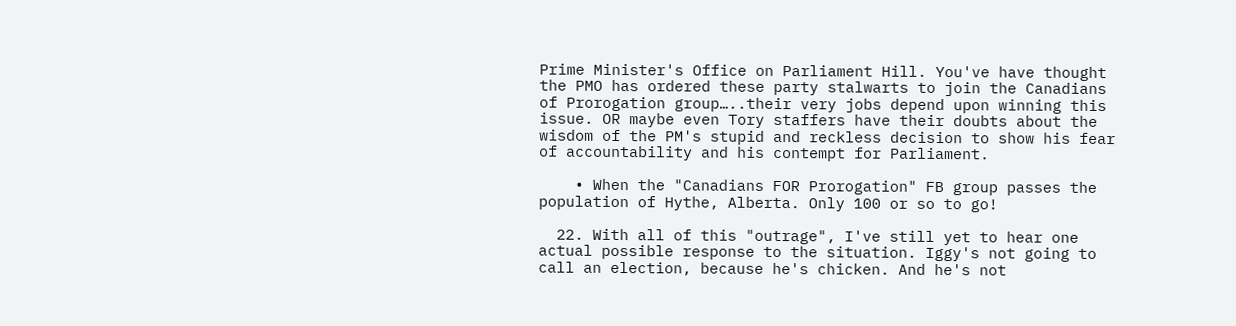Prime Minister's Office on Parliament Hill. You've have thought the PMO has ordered these party stalwarts to join the Canadians of Prorogation group…..their very jobs depend upon winning this issue. OR maybe even Tory staffers have their doubts about the wisdom of the PM's stupid and reckless decision to show his fear of accountability and his contempt for Parliament.

    • When the "Canadians FOR Prorogation" FB group passes the population of Hythe, Alberta. Only 100 or so to go!

  22. With all of this "outrage", I've still yet to hear one actual possible response to the situation. Iggy's not going to call an election, because he's chicken. And he's not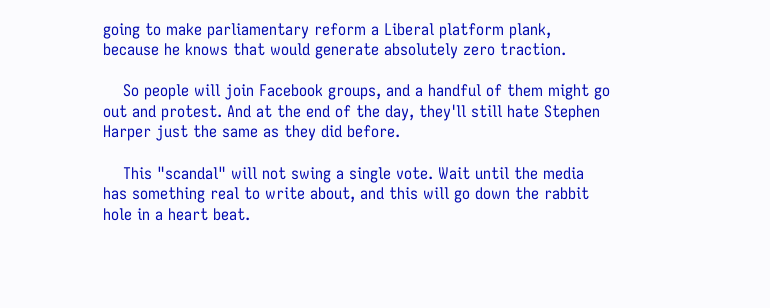going to make parliamentary reform a Liberal platform plank, because he knows that would generate absolutely zero traction.

    So people will join Facebook groups, and a handful of them might go out and protest. And at the end of the day, they'll still hate Stephen Harper just the same as they did before.

    This "scandal" will not swing a single vote. Wait until the media has something real to write about, and this will go down the rabbit hole in a heart beat.